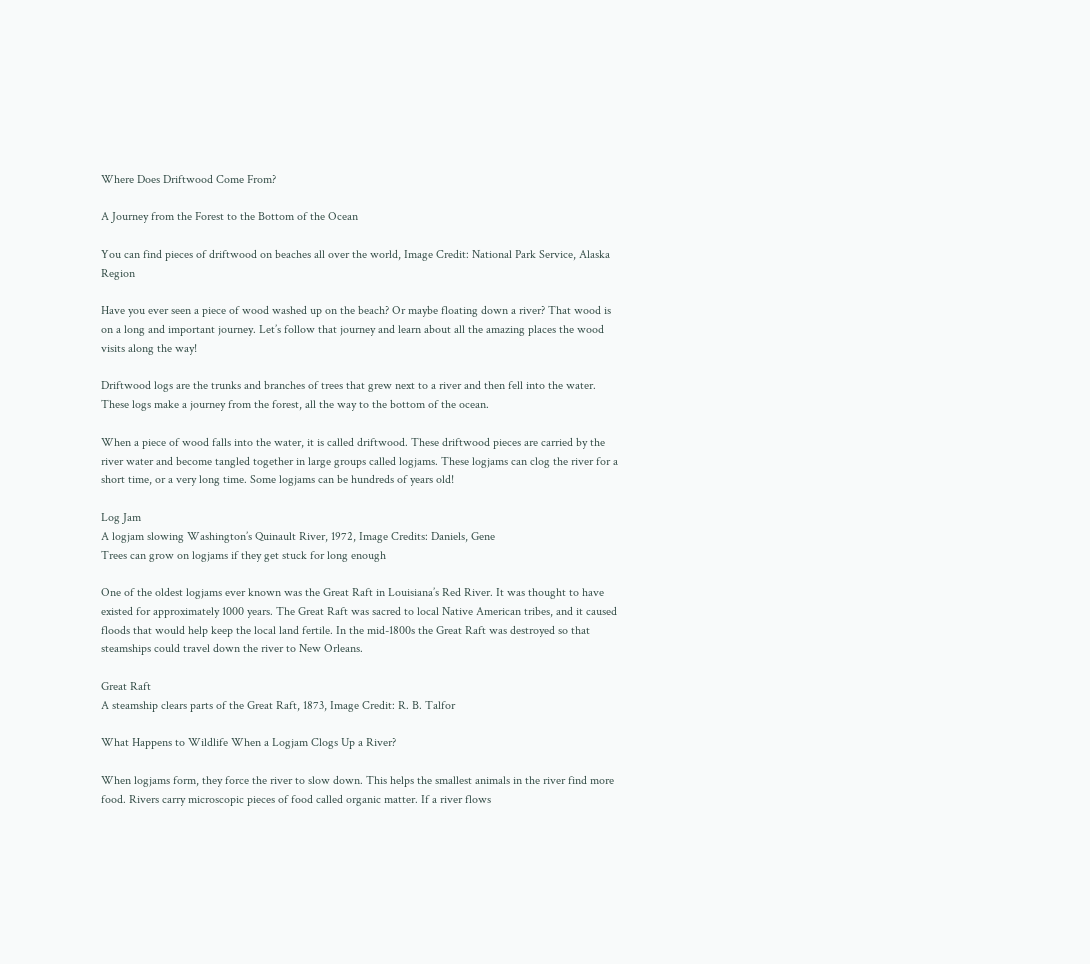Where Does Driftwood Come From?

A Journey from the Forest to the Bottom of the Ocean

You can find pieces of driftwood on beaches all over the world, Image Credit: National Park Service, Alaska Region

Have you ever seen a piece of wood washed up on the beach? Or maybe floating down a river? That wood is on a long and important journey. Let’s follow that journey and learn about all the amazing places the wood visits along the way!

Driftwood logs are the trunks and branches of trees that grew next to a river and then fell into the water. These logs make a journey from the forest, all the way to the bottom of the ocean.

When a piece of wood falls into the water, it is called driftwood. These driftwood pieces are carried by the river water and become tangled together in large groups called logjams. These logjams can clog the river for a short time, or a very long time. Some logjams can be hundreds of years old!

Log Jam
A logjam slowing Washington’s Quinault River, 1972, Image Credits: Daniels, Gene
Trees can grow on logjams if they get stuck for long enough

One of the oldest logjams ever known was the Great Raft in Louisiana’s Red River. It was thought to have existed for approximately 1000 years. The Great Raft was sacred to local Native American tribes, and it caused floods that would help keep the local land fertile. In the mid-1800s the Great Raft was destroyed so that steamships could travel down the river to New Orleans.

Great Raft
A steamship clears parts of the Great Raft, 1873, Image Credit: R. B. Talfor

What Happens to Wildlife When a Logjam Clogs Up a River?

When logjams form, they force the river to slow down. This helps the smallest animals in the river find more food. Rivers carry microscopic pieces of food called organic matter. If a river flows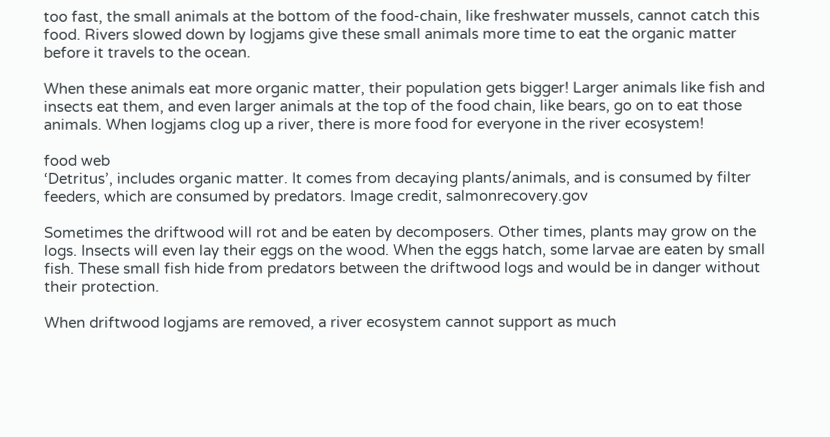too fast, the small animals at the bottom of the food-chain, like freshwater mussels, cannot catch this food. Rivers slowed down by logjams give these small animals more time to eat the organic matter before it travels to the ocean.

When these animals eat more organic matter, their population gets bigger! Larger animals like fish and insects eat them, and even larger animals at the top of the food chain, like bears, go on to eat those animals. When logjams clog up a river, there is more food for everyone in the river ecosystem!

food web
‘Detritus’, includes organic matter. It comes from decaying plants/animals, and is consumed by filter feeders, which are consumed by predators. Image credit, salmonrecovery.gov

Sometimes the driftwood will rot and be eaten by decomposers. Other times, plants may grow on the logs. Insects will even lay their eggs on the wood. When the eggs hatch, some larvae are eaten by small fish. These small fish hide from predators between the driftwood logs and would be in danger without their protection.

When driftwood logjams are removed, a river ecosystem cannot support as much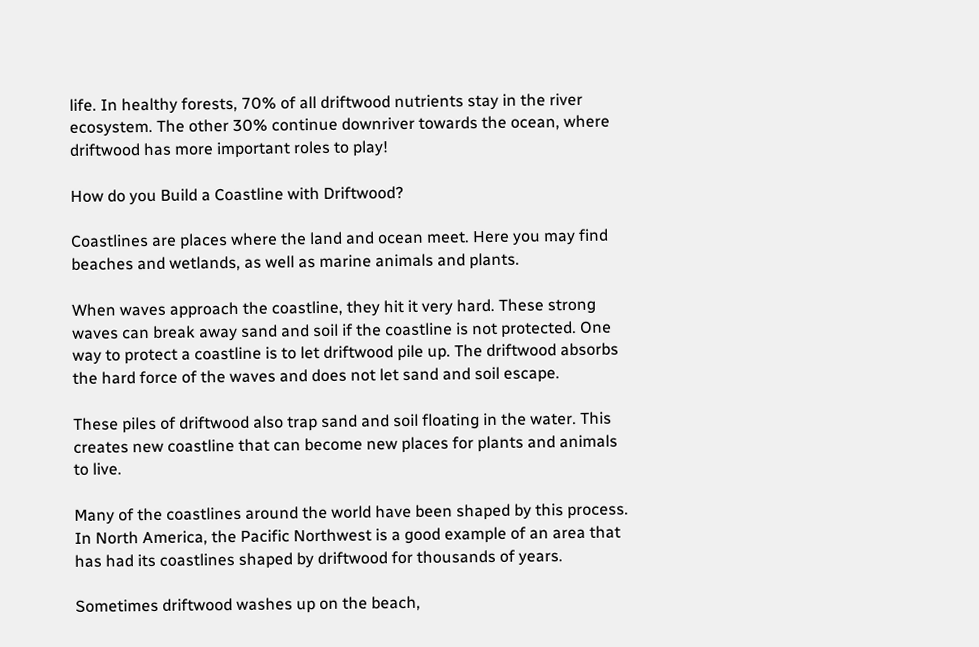life. In healthy forests, 70% of all driftwood nutrients stay in the river ecosystem. The other 30% continue downriver towards the ocean, where driftwood has more important roles to play!

How do you Build a Coastline with Driftwood?

Coastlines are places where the land and ocean meet. Here you may find beaches and wetlands, as well as marine animals and plants.

When waves approach the coastline, they hit it very hard. These strong waves can break away sand and soil if the coastline is not protected. One way to protect a coastline is to let driftwood pile up. The driftwood absorbs the hard force of the waves and does not let sand and soil escape.

These piles of driftwood also trap sand and soil floating in the water. This creates new coastline that can become new places for plants and animals to live.

Many of the coastlines around the world have been shaped by this process. In North America, the Pacific Northwest is a good example of an area that has had its coastlines shaped by driftwood for thousands of years.

Sometimes driftwood washes up on the beach,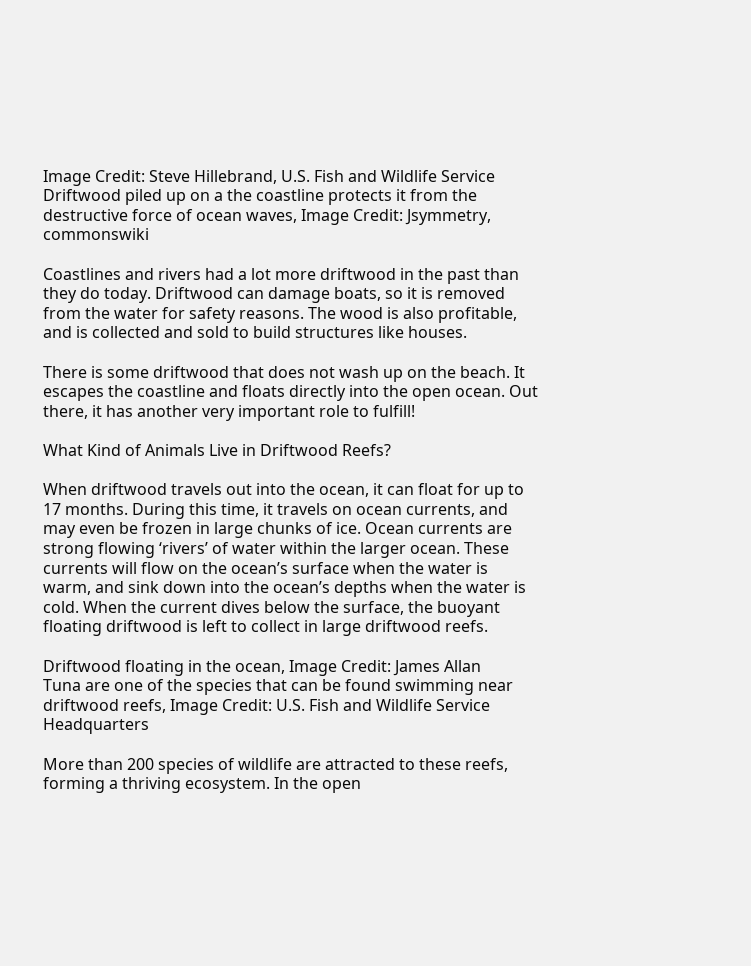Image Credit: Steve Hillebrand, U.S. Fish and Wildlife Service
Driftwood piled up on a the coastline protects it from the destructive force of ocean waves, Image Credit: Jsymmetry, commonswiki

Coastlines and rivers had a lot more driftwood in the past than they do today. Driftwood can damage boats, so it is removed from the water for safety reasons. The wood is also profitable, and is collected and sold to build structures like houses.

There is some driftwood that does not wash up on the beach. It escapes the coastline and floats directly into the open ocean. Out there, it has another very important role to fulfill!

What Kind of Animals Live in Driftwood Reefs?

When driftwood travels out into the ocean, it can float for up to 17 months. During this time, it travels on ocean currents, and may even be frozen in large chunks of ice. Ocean currents are strong flowing ‘rivers’ of water within the larger ocean. These currents will flow on the ocean’s surface when the water is warm, and sink down into the ocean’s depths when the water is cold. When the current dives below the surface, the buoyant floating driftwood is left to collect in large driftwood reefs.

Driftwood floating in the ocean, Image Credit: James Allan
Tuna are one of the species that can be found swimming near driftwood reefs, Image Credit: U.S. Fish and Wildlife Service Headquarters

More than 200 species of wildlife are attracted to these reefs, forming a thriving ecosystem. In the open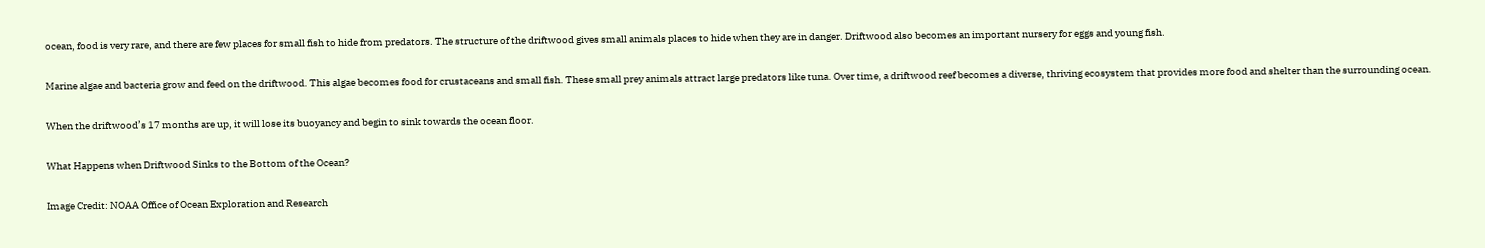ocean, food is very rare, and there are few places for small fish to hide from predators. The structure of the driftwood gives small animals places to hide when they are in danger. Driftwood also becomes an important nursery for eggs and young fish.

Marine algae and bacteria grow and feed on the driftwood. This algae becomes food for crustaceans and small fish. These small prey animals attract large predators like tuna. Over time, a driftwood reef becomes a diverse, thriving ecosystem that provides more food and shelter than the surrounding ocean.

When the driftwood’s 17 months are up, it will lose its buoyancy and begin to sink towards the ocean floor.

What Happens when Driftwood Sinks to the Bottom of the Ocean?

Image Credit: NOAA Office of Ocean Exploration and Research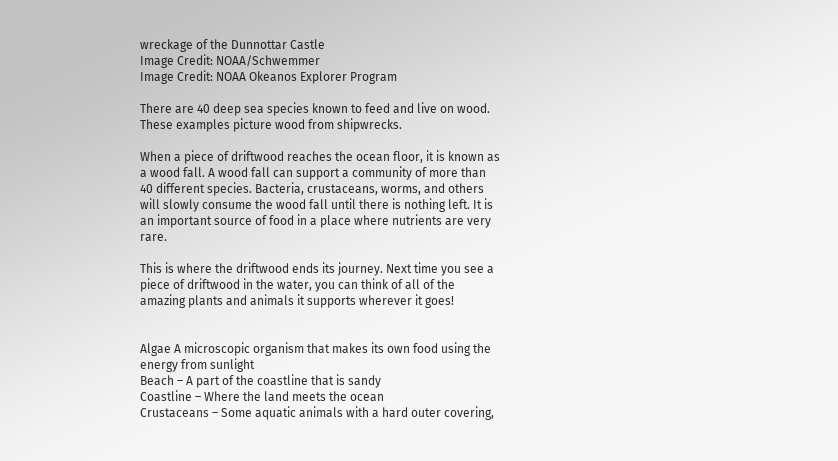wreckage of the Dunnottar Castle
Image Credit: NOAA/Schwemmer
Image Credit: NOAA Okeanos Explorer Program

There are 40 deep sea species known to feed and live on wood. These examples picture wood from shipwrecks.

When a piece of driftwood reaches the ocean floor, it is known as a wood fall. A wood fall can support a community of more than 40 different species. Bacteria, crustaceans, worms, and others will slowly consume the wood fall until there is nothing left. It is an important source of food in a place where nutrients are very rare.

This is where the driftwood ends its journey. Next time you see a piece of driftwood in the water, you can think of all of the amazing plants and animals it supports wherever it goes!


Algae A microscopic organism that makes its own food using the energy from sunlight
Beach – A part of the coastline that is sandy
Coastline – Where the land meets the ocean
Crustaceans – Some aquatic animals with a hard outer covering,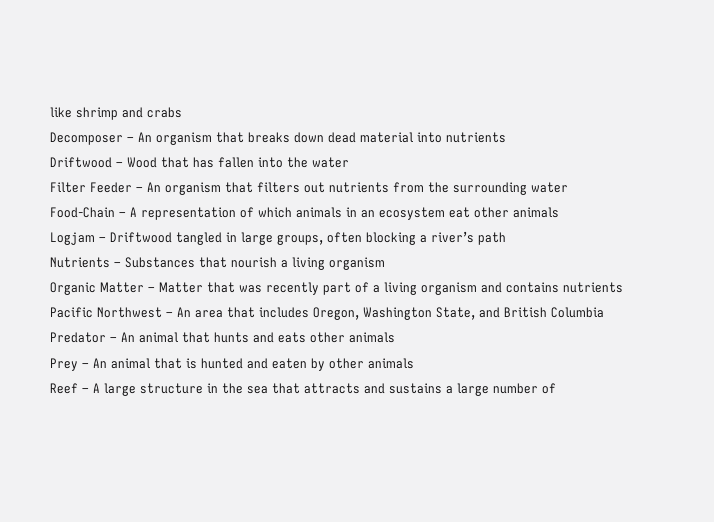like shrimp and crabs
Decomposer – An organism that breaks down dead material into nutrients
Driftwood – Wood that has fallen into the water
Filter Feeder – An organism that filters out nutrients from the surrounding water
Food-Chain – A representation of which animals in an ecosystem eat other animals
Logjam – Driftwood tangled in large groups, often blocking a river’s path
Nutrients – Substances that nourish a living organism
Organic Matter – Matter that was recently part of a living organism and contains nutrients
Pacific Northwest – An area that includes Oregon, Washington State, and British Columbia
Predator – An animal that hunts and eats other animals
Prey – An animal that is hunted and eaten by other animals
Reef – A large structure in the sea that attracts and sustains a large number of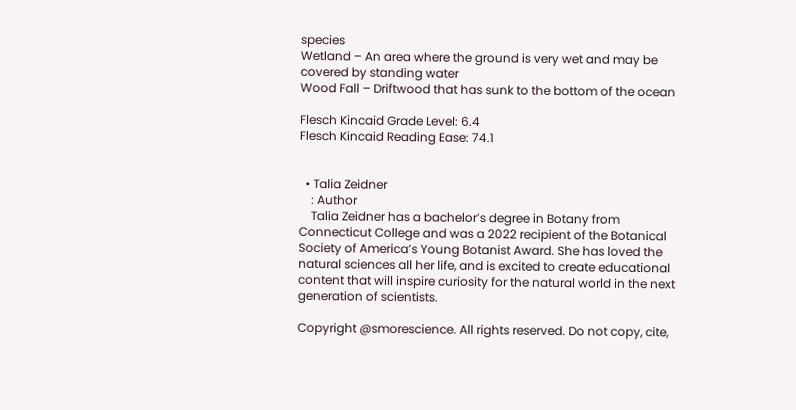species
Wetland – An area where the ground is very wet and may be covered by standing water
Wood Fall – Driftwood that has sunk to the bottom of the ocean

Flesch Kincaid Grade Level: 6.4
Flesch Kincaid Reading Ease: 74.1


  • Talia Zeidner
    : Author
    Talia Zeidner has a bachelor’s degree in Botany from Connecticut College and was a 2022 recipient of the Botanical Society of America’s Young Botanist Award. She has loved the natural sciences all her life, and is excited to create educational content that will inspire curiosity for the natural world in the next generation of scientists.

Copyright @smorescience. All rights reserved. Do not copy, cite,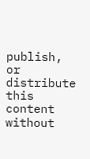publish, or distribute this content without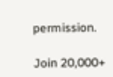permission.

Join 20,000+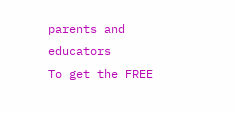parents and educators
To get the FREE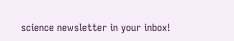science newsletter in your inbox!